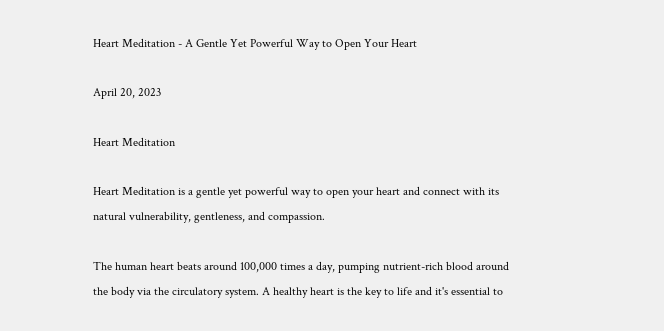Heart Meditation - A Gentle Yet Powerful Way to Open Your Heart

April 20, 2023

Heart Meditation

Heart Meditation is a gentle yet powerful way to open your heart and connect with its natural vulnerability, gentleness, and compassion.

The human heart beats around 100,000 times a day, pumping nutrient-rich blood around the body via the circulatory system. A healthy heart is the key to life and it's essential to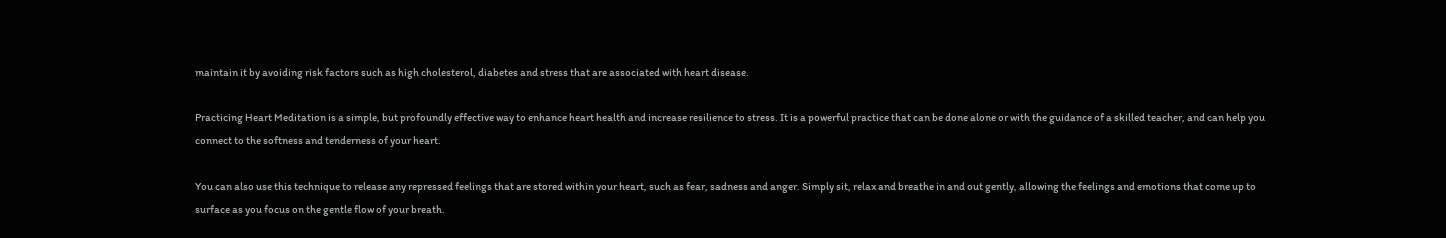maintain it by avoiding risk factors such as high cholesterol, diabetes and stress that are associated with heart disease.

Practicing Heart Meditation is a simple, but profoundly effective way to enhance heart health and increase resilience to stress. It is a powerful practice that can be done alone or with the guidance of a skilled teacher, and can help you connect to the softness and tenderness of your heart.

You can also use this technique to release any repressed feelings that are stored within your heart, such as fear, sadness and anger. Simply sit, relax and breathe in and out gently, allowing the feelings and emotions that come up to surface as you focus on the gentle flow of your breath.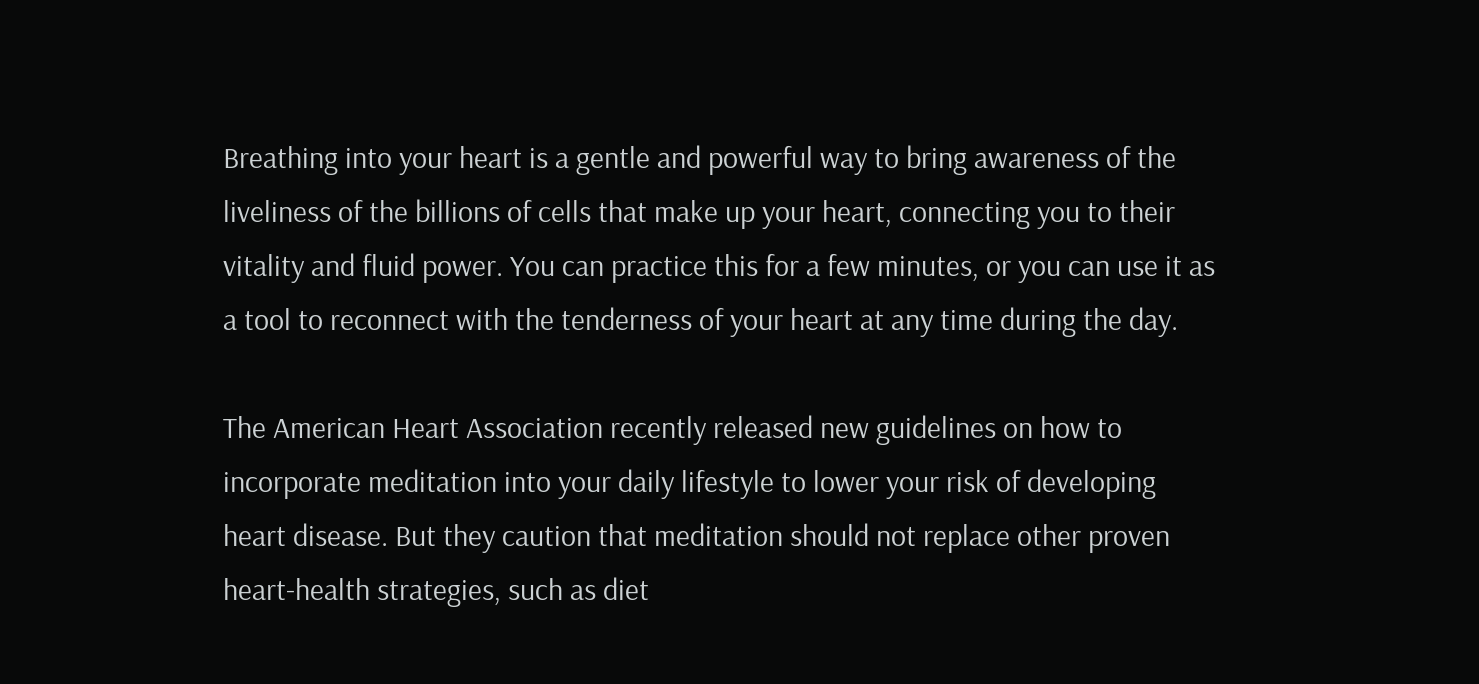Breathing into your heart is a gentle and powerful way to bring awareness of the liveliness of the billions of cells that make up your heart, connecting you to their vitality and fluid power. You can practice this for a few minutes, or you can use it as a tool to reconnect with the tenderness of your heart at any time during the day.

The American Heart Association recently released new guidelines on how to incorporate meditation into your daily lifestyle to lower your risk of developing heart disease. But they caution that meditation should not replace other proven heart-health strategies, such as diet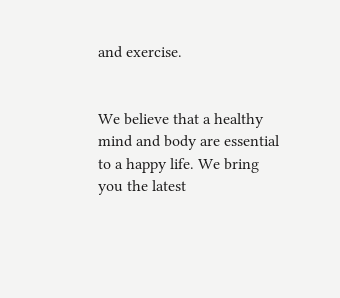and exercise.


We believe that a healthy mind and body are essential to a happy life. We bring you the latest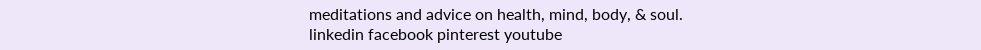meditations and advice on health, mind, body, & soul.
linkedin facebook pinterest youtube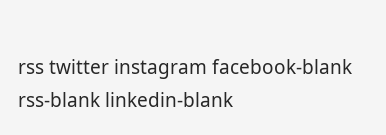rss twitter instagram facebook-blank rss-blank linkedin-blank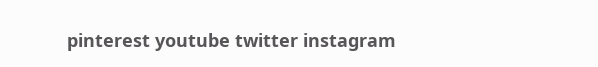pinterest youtube twitter instagram